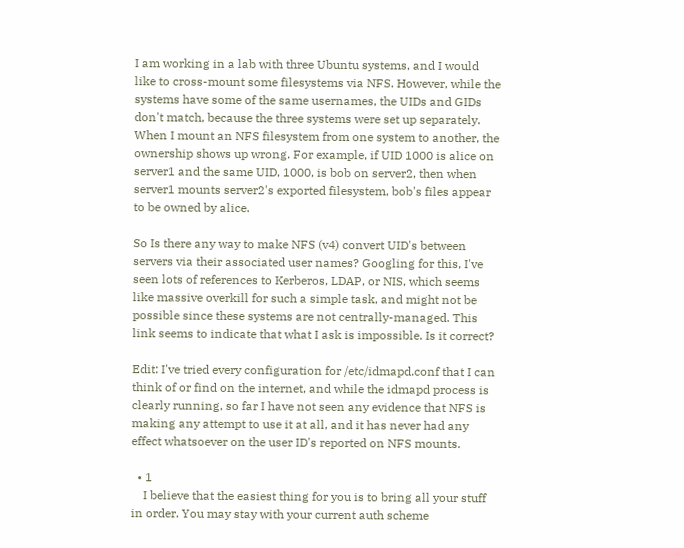I am working in a lab with three Ubuntu systems, and I would like to cross-mount some filesystems via NFS. However, while the systems have some of the same usernames, the UIDs and GIDs don't match, because the three systems were set up separately. When I mount an NFS filesystem from one system to another, the ownership shows up wrong. For example, if UID 1000 is alice on server1 and the same UID, 1000, is bob on server2, then when server1 mounts server2's exported filesystem, bob's files appear to be owned by alice.

So Is there any way to make NFS (v4) convert UID's between servers via their associated user names? Googling for this, I've seen lots of references to Kerberos, LDAP, or NIS, which seems like massive overkill for such a simple task, and might not be possible since these systems are not centrally-managed. This link seems to indicate that what I ask is impossible. Is it correct?

Edit: I've tried every configuration for /etc/idmapd.conf that I can think of or find on the internet, and while the idmapd process is clearly running, so far I have not seen any evidence that NFS is making any attempt to use it at all, and it has never had any effect whatsoever on the user ID's reported on NFS mounts.

  • 1
    I believe that the easiest thing for you is to bring all your stuff in order. You may stay with your current auth scheme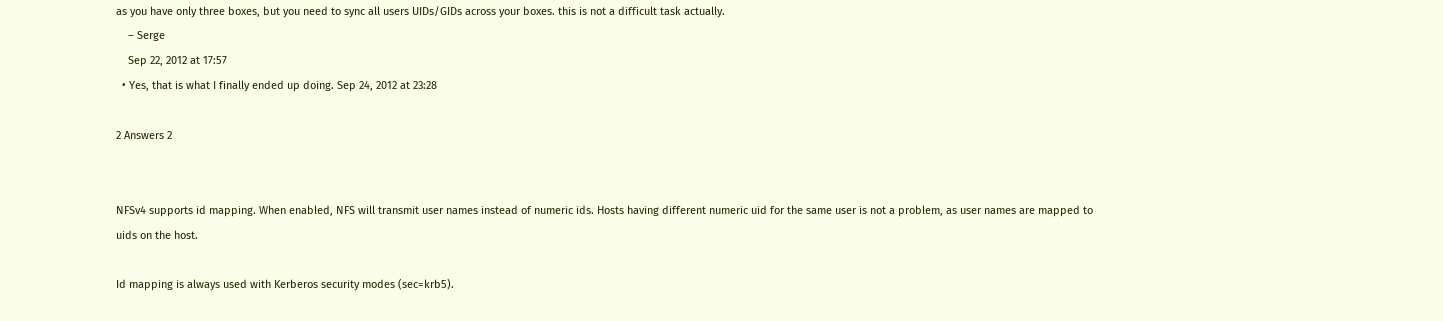as you have only three boxes, but you need to sync all users UIDs/GIDs across your boxes. this is not a difficult task actually.
    – Serge
    Sep 22, 2012 at 17:57
  • Yes, that is what I finally ended up doing. Sep 24, 2012 at 23:28

2 Answers 2


NFSv4 supports id mapping. When enabled, NFS will transmit user names instead of numeric ids. Hosts having different numeric uid for the same user is not a problem, as user names are mapped to uids on the host.

Id mapping is always used with Kerberos security modes (sec=krb5).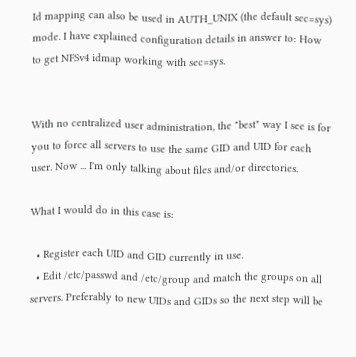Id mapping can also be used in AUTH_UNIX (the default sec=sys) mode. I have explained configuration details in answer to: How to get NFSv4 idmap working with sec=sys.


With no centralized user administration, the "best" way I see is for you to force all servers to use the same GID and UID for each user. Now ... I'm only talking about files and/or directories.

What I would do in this case is:

  • Register each UID and GID currently in use.
  • Edit /etc/passwd and /etc/group and match the groups on all servers. Preferably to new UIDs and GIDs so the next step will be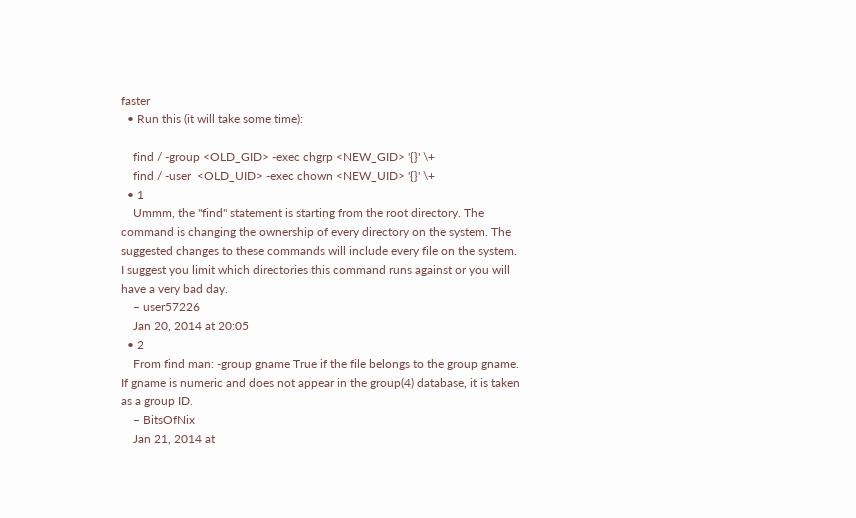faster
  • Run this (it will take some time):

    find / -group <OLD_GID> -exec chgrp <NEW_GID> '{}' \+
    find / -user  <OLD_UID> -exec chown <NEW_UID> '{}' \+
  • 1
    Ummm, the "find" statement is starting from the root directory. The command is changing the ownership of every directory on the system. The suggested changes to these commands will include every file on the system. I suggest you limit which directories this command runs against or you will have a very bad day.
    – user57226
    Jan 20, 2014 at 20:05
  • 2
    From find man: -group gname True if the file belongs to the group gname. If gname is numeric and does not appear in the group(4) database, it is taken as a group ID.
    – BitsOfNix
    Jan 21, 2014 at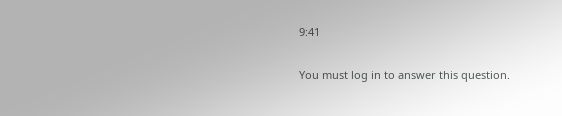9:41

You must log in to answer this question.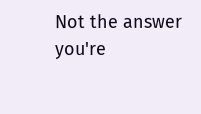Not the answer you're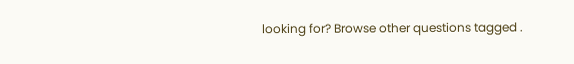looking for? Browse other questions tagged .